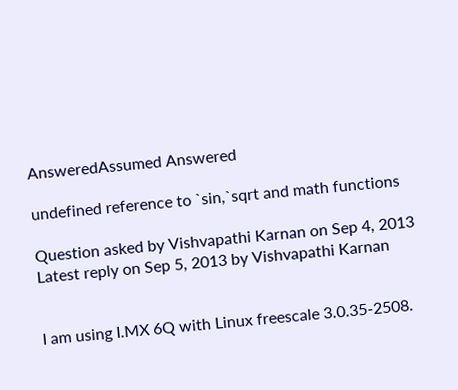AnsweredAssumed Answered

undefined reference to `sin,`sqrt and math functions

Question asked by Vishvapathi Karnan on Sep 4, 2013
Latest reply on Sep 5, 2013 by Vishvapathi Karnan


I am using I.MX 6Q with Linux freescale 3.0.35-2508.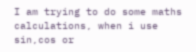I am trying to do some maths calculations, when i use sin,cos or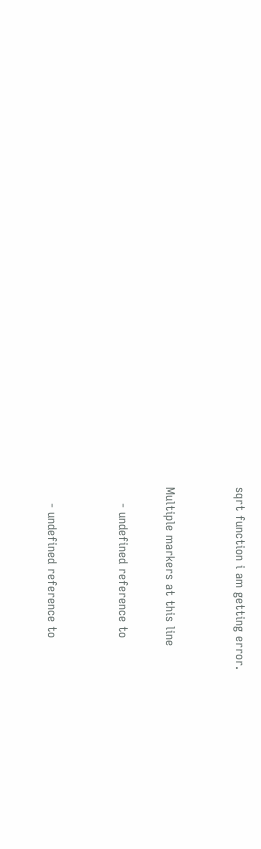sqrt function i am getting error.


Multiple markers at this line

    - undefined reference to


    - undefined reference to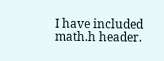I have included math.h header.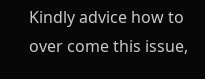Kindly advice how to over come this issue,